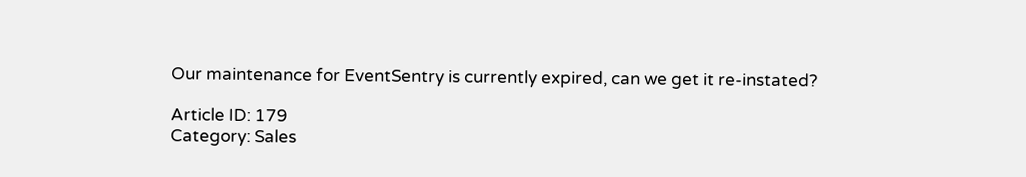Our maintenance for EventSentry is currently expired, can we get it re-instated?

Article ID: 179
Category: Sales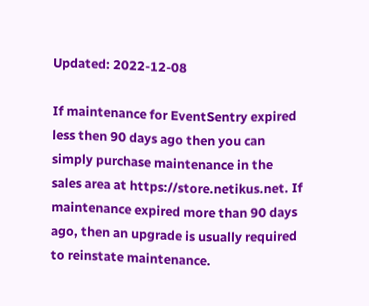Updated: 2022-12-08

If maintenance for EventSentry expired less then 90 days ago then you can simply purchase maintenance in the sales area at https://store.netikus.net. If maintenance expired more than 90 days ago, then an upgrade is usually required to reinstate maintenance.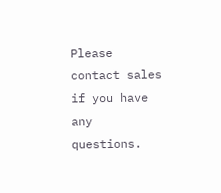Please contact sales if you have any questions.